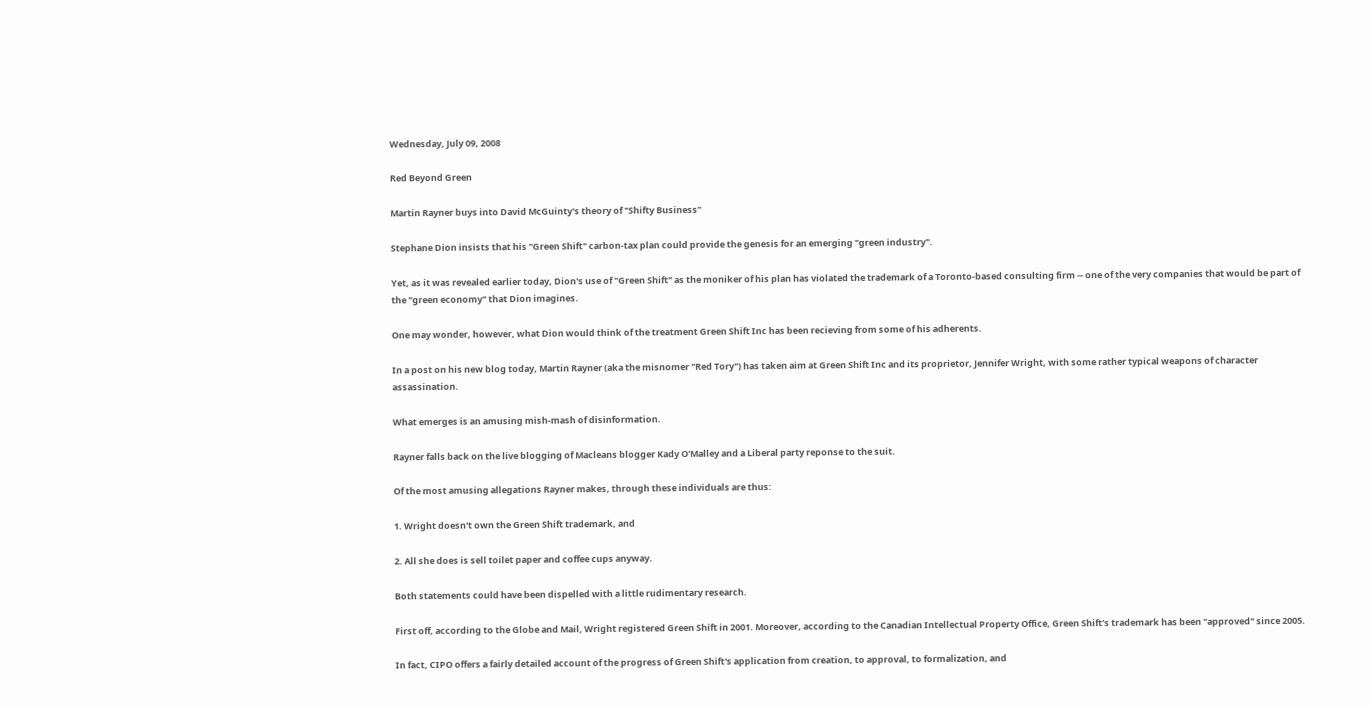Wednesday, July 09, 2008

Red Beyond Green

Martin Rayner buys into David McGuinty's theory of "Shifty Business"

Stephane Dion insists that his "Green Shift" carbon-tax plan could provide the genesis for an emerging "green industry".

Yet, as it was revealed earlier today, Dion's use of "Green Shift" as the moniker of his plan has violated the trademark of a Toronto-based consulting firm -- one of the very companies that would be part of the "green economy" that Dion imagines.

One may wonder, however, what Dion would think of the treatment Green Shift Inc has been recieving from some of his adherents.

In a post on his new blog today, Martin Rayner (aka the misnomer "Red Tory") has taken aim at Green Shift Inc and its proprietor, Jennifer Wright, with some rather typical weapons of character assassination.

What emerges is an amusing mish-mash of disinformation.

Rayner falls back on the live blogging of Macleans blogger Kady O'Malley and a Liberal party reponse to the suit.

Of the most amusing allegations Rayner makes, through these individuals are thus:

1. Wright doesn't own the Green Shift trademark, and

2. All she does is sell toilet paper and coffee cups anyway.

Both statements could have been dispelled with a little rudimentary research.

First off, according to the Globe and Mail, Wright registered Green Shift in 2001. Moreover, according to the Canadian Intellectual Property Office, Green Shift's trademark has been "approved" since 2005.

In fact, CIPO offers a fairly detailed account of the progress of Green Shift's application from creation, to approval, to formalization, and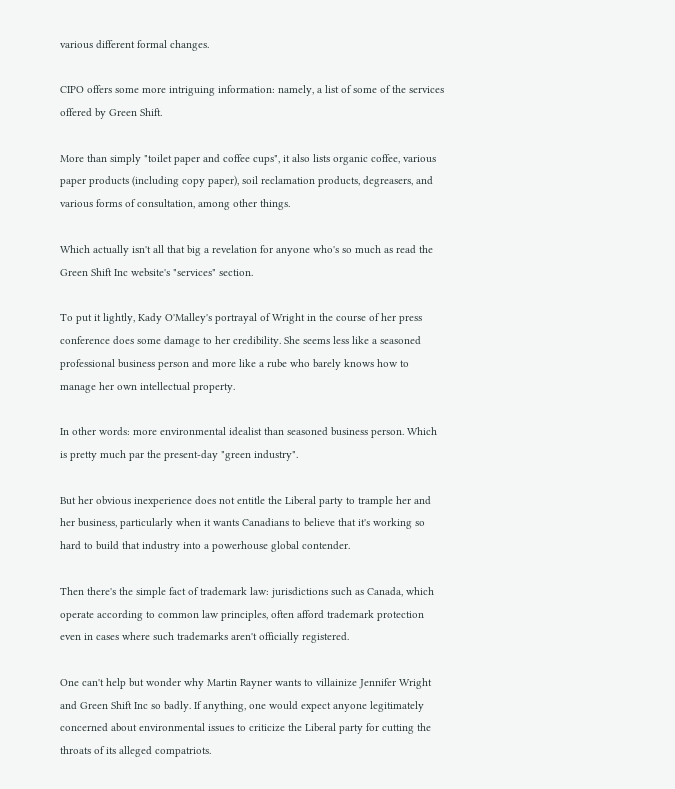various different formal changes.

CIPO offers some more intriguing information: namely, a list of some of the services offered by Green Shift.

More than simply "toilet paper and coffee cups", it also lists organic coffee, various paper products (including copy paper), soil reclamation products, degreasers, and various forms of consultation, among other things.

Which actually isn't all that big a revelation for anyone who's so much as read the Green Shift Inc website's "services" section.

To put it lightly, Kady O'Malley's portrayal of Wright in the course of her press conference does some damage to her credibility. She seems less like a seasoned professional business person and more like a rube who barely knows how to manage her own intellectual property.

In other words: more environmental idealist than seasoned business person. Which is pretty much par the present-day "green industry".

But her obvious inexperience does not entitle the Liberal party to trample her and her business, particularly when it wants Canadians to believe that it's working so hard to build that industry into a powerhouse global contender.

Then there's the simple fact of trademark law: jurisdictions such as Canada, which operate according to common law principles, often afford trademark protection even in cases where such trademarks aren't officially registered.

One can't help but wonder why Martin Rayner wants to villainize Jennifer Wright and Green Shift Inc so badly. If anything, one would expect anyone legitimately concerned about environmental issues to criticize the Liberal party for cutting the throats of its alleged compatriots.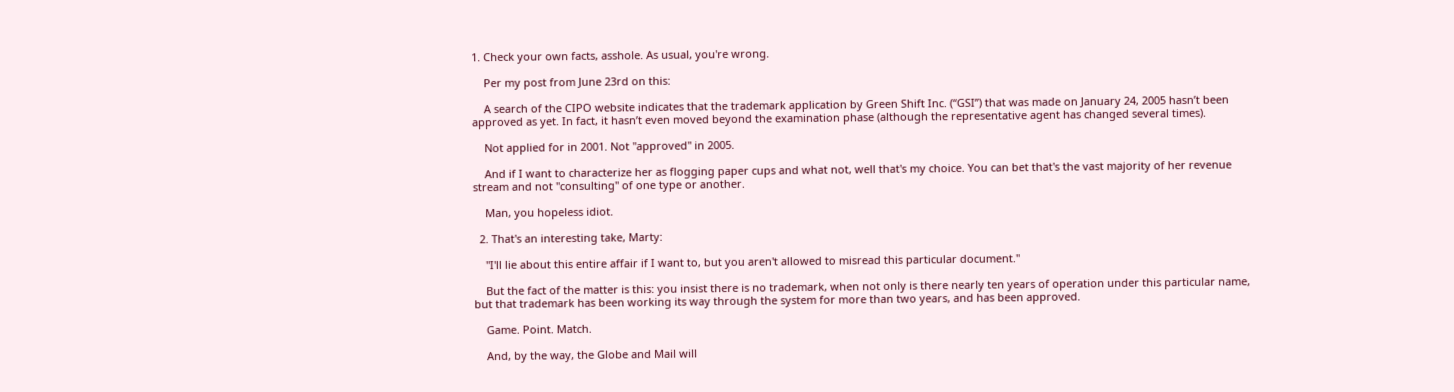1. Check your own facts, asshole. As usual, you're wrong.

    Per my post from June 23rd on this:

    A search of the CIPO website indicates that the trademark application by Green Shift Inc. (“GSI”) that was made on January 24, 2005 hasn’t been approved as yet. In fact, it hasn’t even moved beyond the examination phase (although the representative agent has changed several times).

    Not applied for in 2001. Not "approved" in 2005.

    And if I want to characterize her as flogging paper cups and what not, well that's my choice. You can bet that's the vast majority of her revenue stream and not "consulting" of one type or another.

    Man, you hopeless idiot.

  2. That's an interesting take, Marty:

    "I'll lie about this entire affair if I want to, but you aren't allowed to misread this particular document."

    But the fact of the matter is this: you insist there is no trademark, when not only is there nearly ten years of operation under this particular name, but that trademark has been working its way through the system for more than two years, and has been approved.

    Game. Point. Match.

    And, by the way, the Globe and Mail will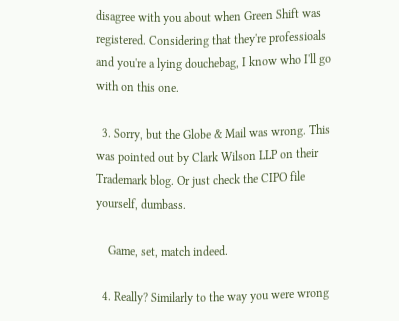disagree with you about when Green Shift was registered. Considering that they're professioals and you're a lying douchebag, I know who I'll go with on this one.

  3. Sorry, but the Globe & Mail was wrong. This was pointed out by Clark Wilson LLP on their Trademark blog. Or just check the CIPO file yourself, dumbass.

    Game, set, match indeed.

  4. Really? Similarly to the way you were wrong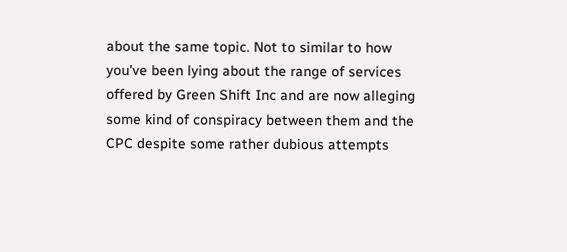about the same topic. Not to similar to how you've been lying about the range of services offered by Green Shift Inc and are now alleging some kind of conspiracy between them and the CPC despite some rather dubious attempts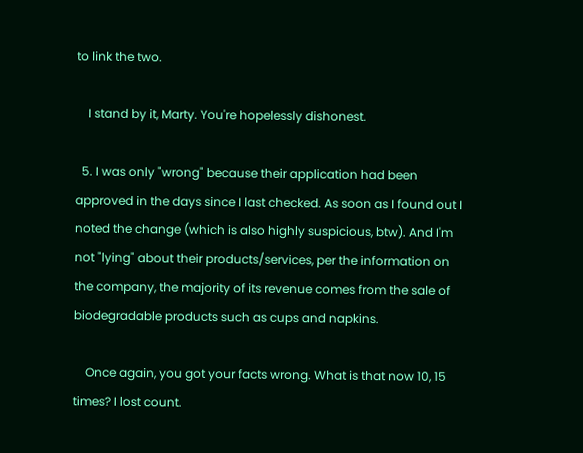to link the two.

    I stand by it, Marty. You're hopelessly dishonest.

  5. I was only "wrong" because their application had been approved in the days since I last checked. As soon as I found out I noted the change (which is also highly suspicious, btw). And I'm not "lying" about their products/services, per the information on the company, the majority of its revenue comes from the sale of biodegradable products such as cups and napkins.

    Once again, you got your facts wrong. What is that now 10, 15 times? I lost count.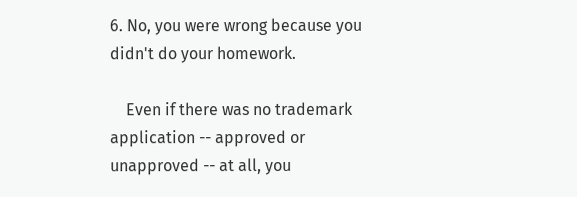6. No, you were wrong because you didn't do your homework.

    Even if there was no trademark application -- approved or unapproved -- at all, you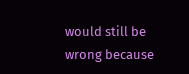would still be wrong because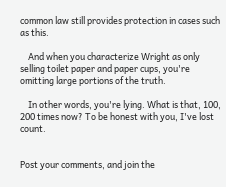common law still provides protection in cases such as this.

    And when you characterize Wright as only selling toilet paper and paper cups, you're omitting large portions of the truth.

    In other words, you're lying. What is that, 100, 200 times now? To be honest with you, I've lost count.


Post your comments, and join the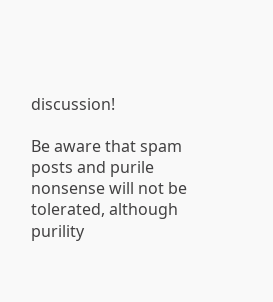discussion!

Be aware that spam posts and purile nonsense will not be tolerated, although purility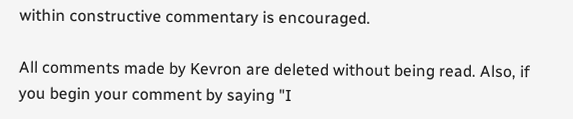within constructive commentary is encouraged.

All comments made by Kevron are deleted without being read. Also, if you begin your comment by saying "I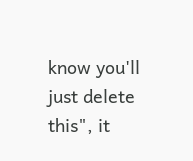know you'll just delete this", it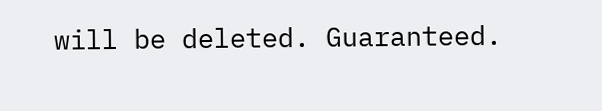will be deleted. Guaranteed.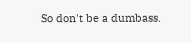So don't be a dumbass.